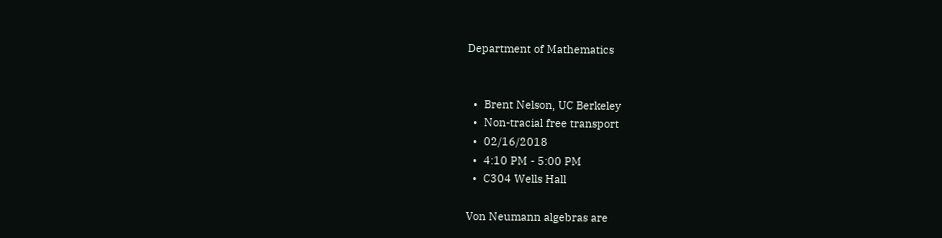Department of Mathematics


  •  Brent Nelson, UC Berkeley
  •  Non-tracial free transport
  •  02/16/2018
  •  4:10 PM - 5:00 PM
  •  C304 Wells Hall

Von Neumann algebras are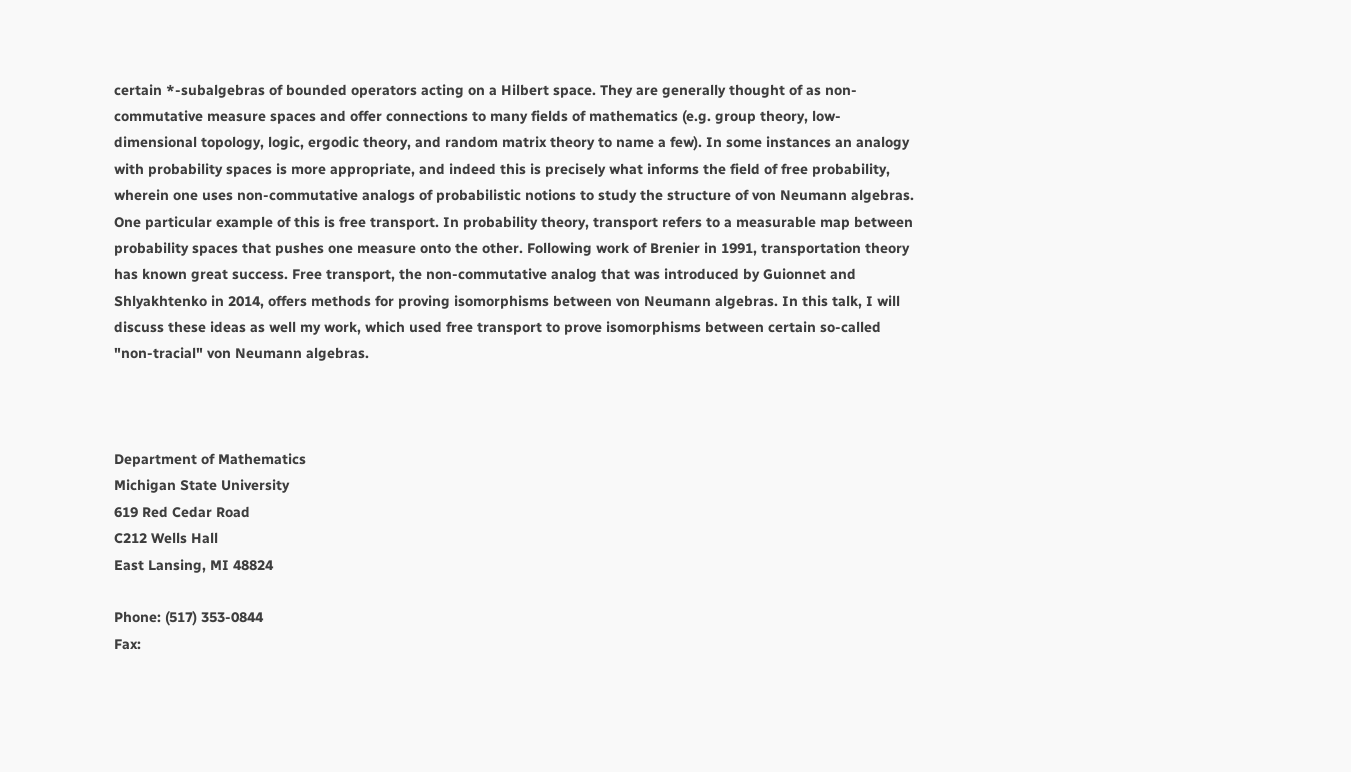certain *-subalgebras of bounded operators acting on a Hilbert space. They are generally thought of as non-commutative measure spaces and offer connections to many fields of mathematics (e.g. group theory, low-dimensional topology, logic, ergodic theory, and random matrix theory to name a few). In some instances an analogy with probability spaces is more appropriate, and indeed this is precisely what informs the field of free probability, wherein one uses non-commutative analogs of probabilistic notions to study the structure of von Neumann algebras. One particular example of this is free transport. In probability theory, transport refers to a measurable map between probability spaces that pushes one measure onto the other. Following work of Brenier in 1991, transportation theory has known great success. Free transport, the non-commutative analog that was introduced by Guionnet and Shlyakhtenko in 2014, offers methods for proving isomorphisms between von Neumann algebras. In this talk, I will discuss these ideas as well my work, which used free transport to prove isomorphisms between certain so-called "non-tracial" von Neumann algebras.



Department of Mathematics
Michigan State University
619 Red Cedar Road
C212 Wells Hall
East Lansing, MI 48824

Phone: (517) 353-0844
Fax: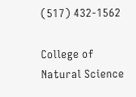(517) 432-1562

College of Natural Science